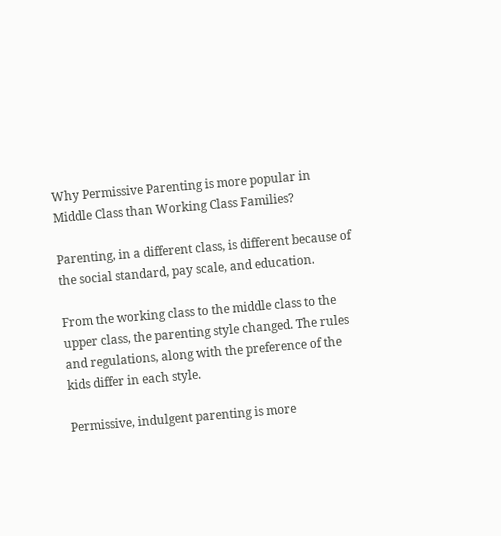Why Permissive Parenting is more popular in Middle Class than Working Class Families?

Parenting, in a different class, is different because of the social standard, pay scale, and education.

From the working class to the middle class to the upper class, the parenting style changed. The rules and regulations, along with the preference of the kids differ in each style.

Permissive, indulgent parenting is more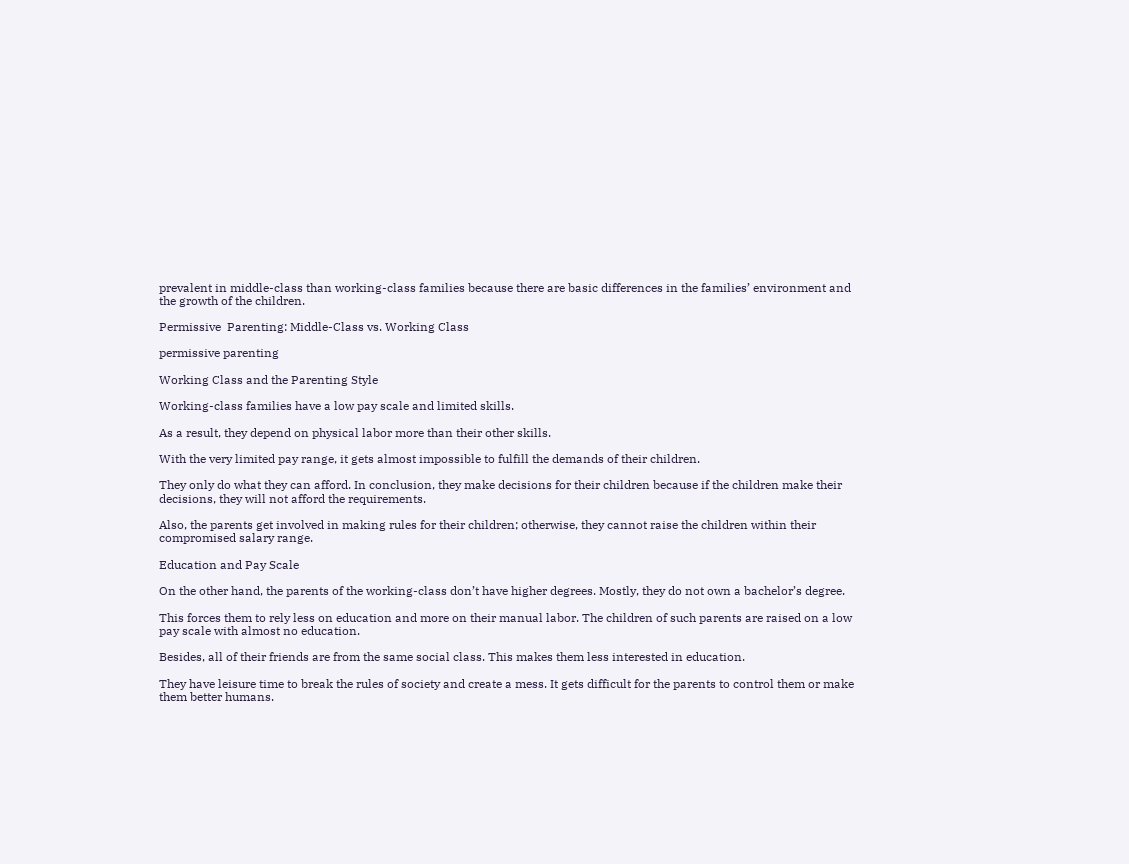prevalent in middle-class than working-class families because there are basic differences in the families’ environment and the growth of the children.

Permissive  Parenting: Middle-Class vs. Working Class

permissive parenting

Working Class and the Parenting Style

Working-class families have a low pay scale and limited skills.

As a result, they depend on physical labor more than their other skills.

With the very limited pay range, it gets almost impossible to fulfill the demands of their children.

They only do what they can afford. In conclusion, they make decisions for their children because if the children make their decisions, they will not afford the requirements.

Also, the parents get involved in making rules for their children; otherwise, they cannot raise the children within their compromised salary range.

Education and Pay Scale

On the other hand, the parents of the working-class don’t have higher degrees. Mostly, they do not own a bachelor’s degree.

This forces them to rely less on education and more on their manual labor. The children of such parents are raised on a low pay scale with almost no education.

Besides, all of their friends are from the same social class. This makes them less interested in education.

They have leisure time to break the rules of society and create a mess. It gets difficult for the parents to control them or make them better humans.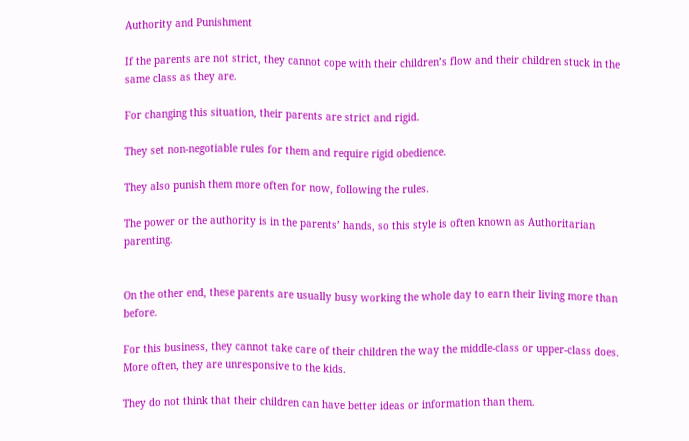Authority and Punishment

If the parents are not strict, they cannot cope with their children’s flow and their children stuck in the same class as they are.

For changing this situation, their parents are strict and rigid.

They set non-negotiable rules for them and require rigid obedience.

They also punish them more often for now, following the rules.

The power or the authority is in the parents’ hands, so this style is often known as Authoritarian parenting.


On the other end, these parents are usually busy working the whole day to earn their living more than before.

For this business, they cannot take care of their children the way the middle-class or upper-class does. More often, they are unresponsive to the kids.

They do not think that their children can have better ideas or information than them.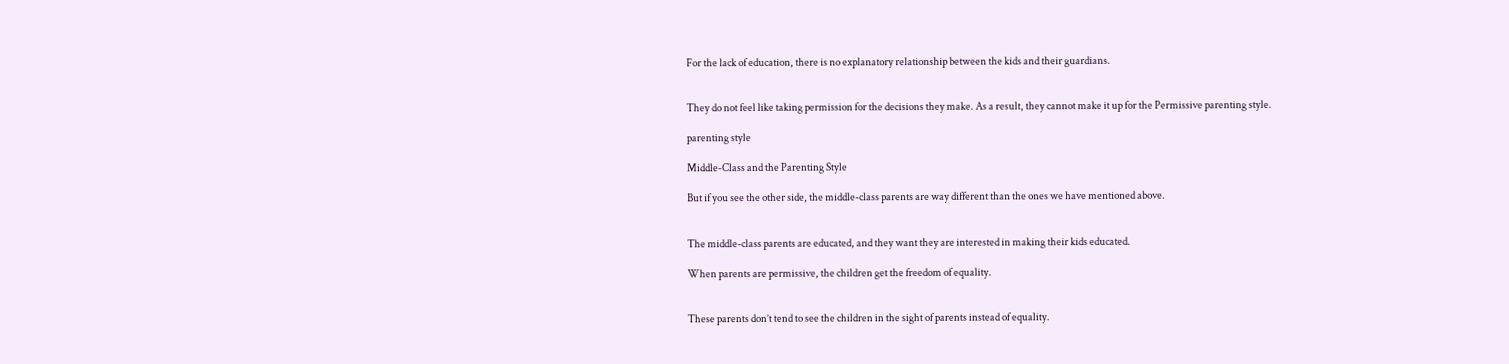For the lack of education, there is no explanatory relationship between the kids and their guardians.


They do not feel like taking permission for the decisions they make. As a result, they cannot make it up for the Permissive parenting style.

parenting style

Middle-Class and the Parenting Style

But if you see the other side, the middle-class parents are way different than the ones we have mentioned above.


The middle-class parents are educated, and they want they are interested in making their kids educated.

When parents are permissive, the children get the freedom of equality.


These parents don’t tend to see the children in the sight of parents instead of equality.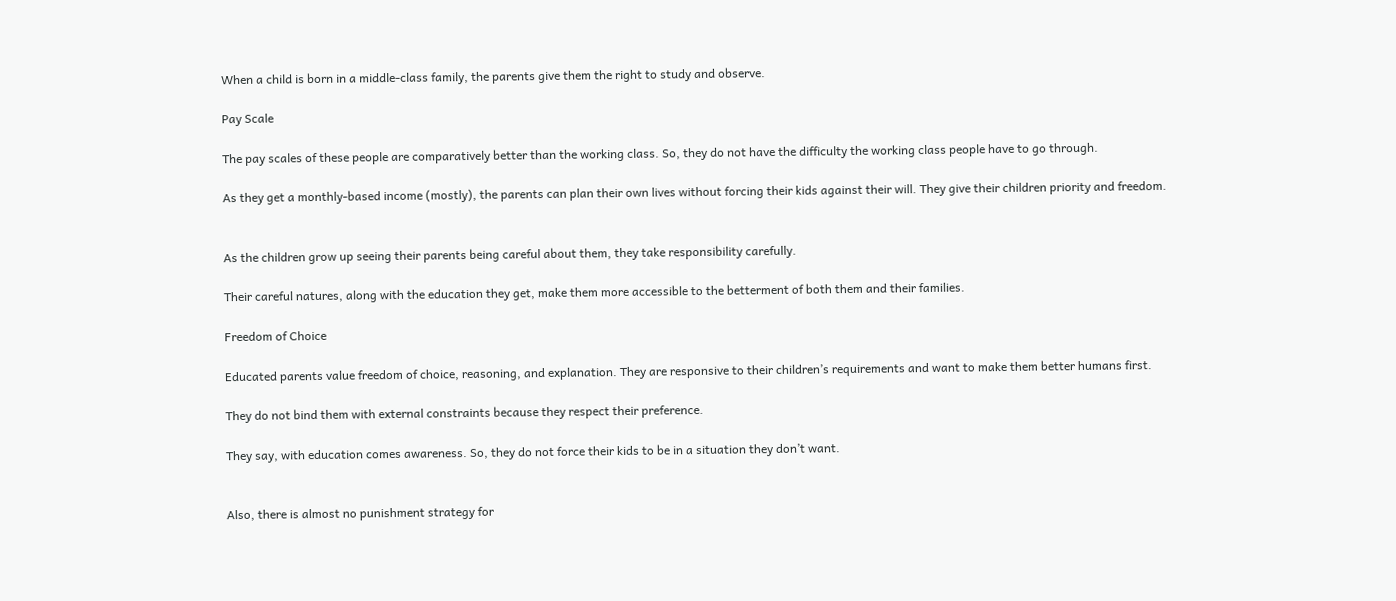When a child is born in a middle-class family, the parents give them the right to study and observe.

Pay Scale

The pay scales of these people are comparatively better than the working class. So, they do not have the difficulty the working class people have to go through.

As they get a monthly-based income (mostly), the parents can plan their own lives without forcing their kids against their will. They give their children priority and freedom.


As the children grow up seeing their parents being careful about them, they take responsibility carefully.

Their careful natures, along with the education they get, make them more accessible to the betterment of both them and their families.

Freedom of Choice

Educated parents value freedom of choice, reasoning, and explanation. They are responsive to their children’s requirements and want to make them better humans first.

They do not bind them with external constraints because they respect their preference.

They say, with education comes awareness. So, they do not force their kids to be in a situation they don’t want.


Also, there is almost no punishment strategy for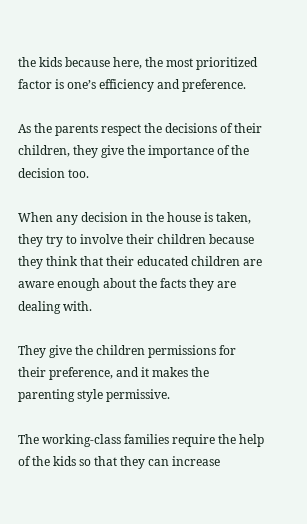the kids because here, the most prioritized factor is one’s efficiency and preference.

As the parents respect the decisions of their children, they give the importance of the decision too.

When any decision in the house is taken, they try to involve their children because they think that their educated children are aware enough about the facts they are dealing with.

They give the children permissions for their preference, and it makes the parenting style permissive.

The working-class families require the help of the kids so that they can increase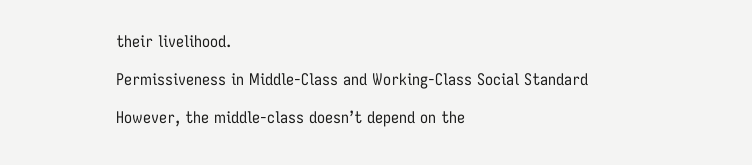their livelihood.

Permissiveness in Middle-Class and Working-Class Social Standard

However, the middle-class doesn’t depend on the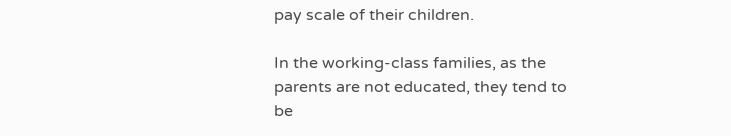pay scale of their children.

In the working-class families, as the parents are not educated, they tend to be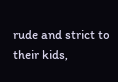rude and strict to their kids,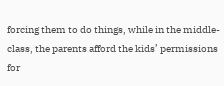forcing them to do things, while in the middle-class, the parents afford the kids’ permissions for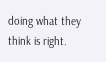doing what they think is right.